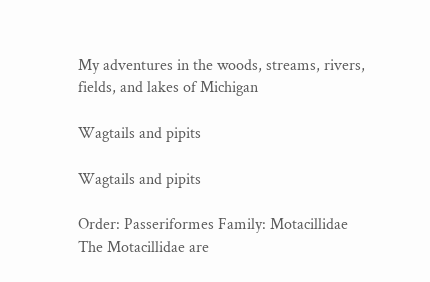My adventures in the woods, streams, rivers, fields, and lakes of Michigan

Wagtails and pipits

Wagtails and pipits

Order: Passeriformes Family: Motacillidae
The Motacillidae are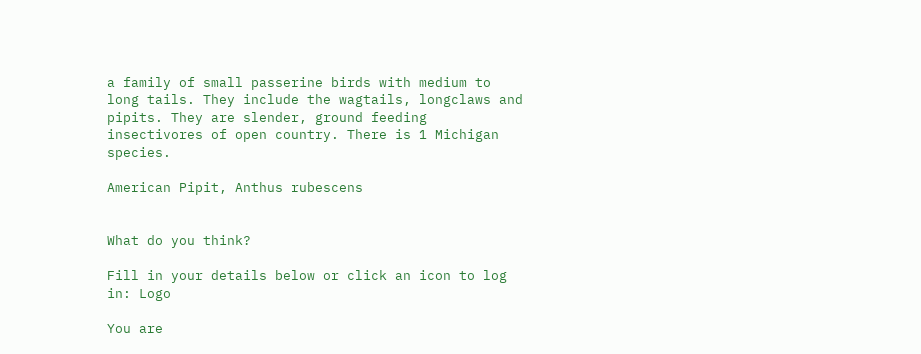a family of small passerine birds with medium to long tails. They include the wagtails, longclaws and pipits. They are slender, ground feeding insectivores of open country. There is 1 Michigan species.

American Pipit, Anthus rubescens


What do you think?

Fill in your details below or click an icon to log in: Logo

You are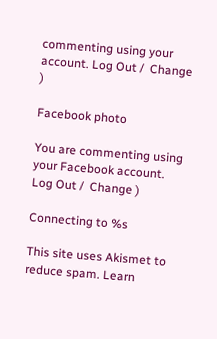commenting using your account. Log Out /  Change )

Facebook photo

You are commenting using your Facebook account. Log Out /  Change )

Connecting to %s

This site uses Akismet to reduce spam. Learn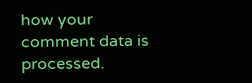how your comment data is processed.